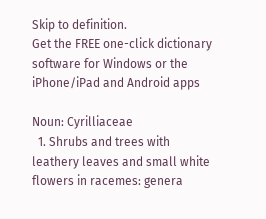Skip to definition.
Get the FREE one-click dictionary software for Windows or the iPhone/iPad and Android apps

Noun: Cyrilliaceae
  1. Shrubs and trees with leathery leaves and small white flowers in racemes: genera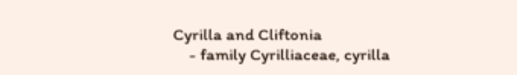Cyrilla and Cliftonia
    - family Cyrilliaceae, cyrilla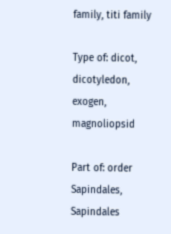family, titi family

Type of: dicot, dicotyledon, exogen, magnoliopsid

Part of: order Sapindales, Sapindales